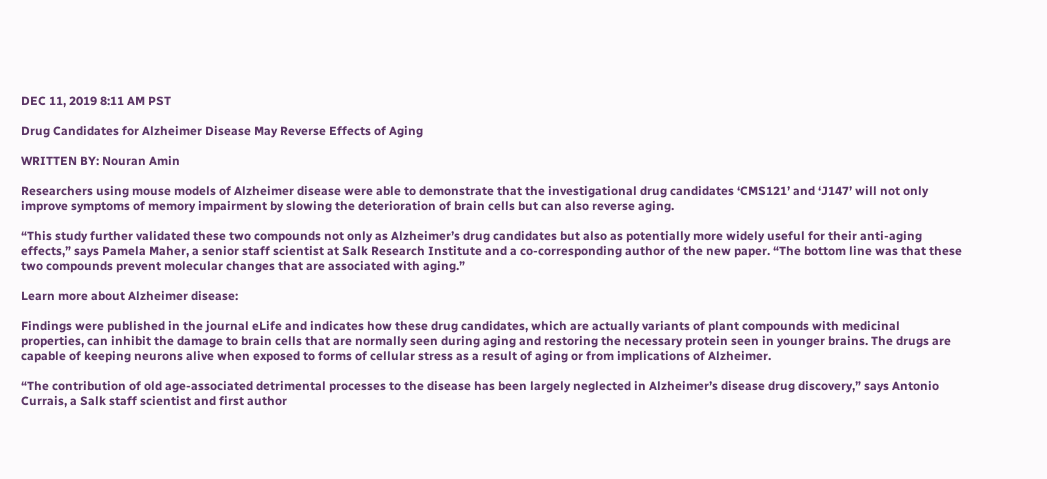DEC 11, 2019 8:11 AM PST

Drug Candidates for Alzheimer Disease May Reverse Effects of Aging

WRITTEN BY: Nouran Amin

Researchers using mouse models of Alzheimer disease were able to demonstrate that the investigational drug candidates ‘CMS121’ and ‘J147’ will not only improve symptoms of memory impairment by slowing the deterioration of brain cells but can also reverse aging.

“This study further validated these two compounds not only as Alzheimer’s drug candidates but also as potentially more widely useful for their anti-aging effects,” says Pamela Maher, a senior staff scientist at Salk Research Institute and a co-corresponding author of the new paper. “The bottom line was that these two compounds prevent molecular changes that are associated with aging.”

Learn more about Alzheimer disease:

Findings were published in the journal eLife and indicates how these drug candidates, which are actually variants of plant compounds with medicinal properties, can inhibit the damage to brain cells that are normally seen during aging and restoring the necessary protein seen in younger brains. The drugs are capable of keeping neurons alive when exposed to forms of cellular stress as a result of aging or from implications of Alzheimer.

“The contribution of old age-associated detrimental processes to the disease has been largely neglected in Alzheimer’s disease drug discovery,” says Antonio Currais, a Salk staff scientist and first author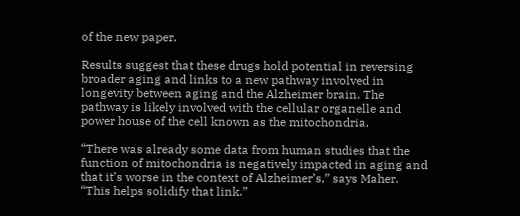of the new paper.

Results suggest that these drugs hold potential in reversing broader aging and links to a new pathway involved in longevity between aging and the Alzheimer brain. The pathway is likely involved with the cellular organelle and power house of the cell known as the mitochondria.

“There was already some data from human studies that the function of mitochondria is negatively impacted in aging and that it’s worse in the context of Alzheimer’s,” says Maher. “This helps solidify that link.”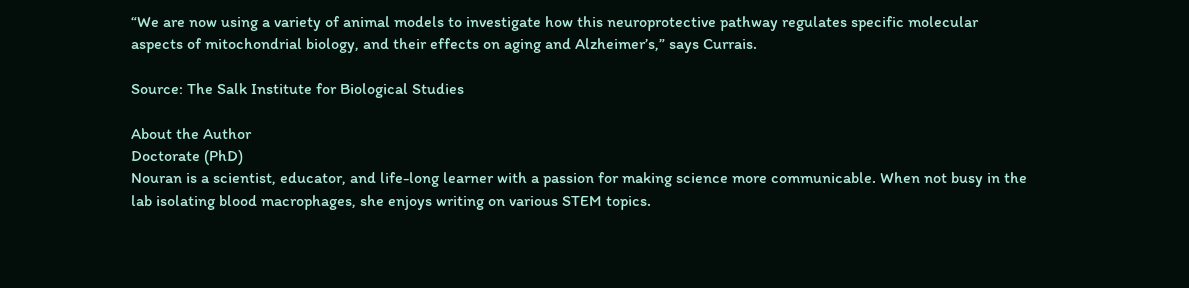“We are now using a variety of animal models to investigate how this neuroprotective pathway regulates specific molecular aspects of mitochondrial biology, and their effects on aging and Alzheimer’s,” says Currais.

Source: The Salk Institute for Biological Studies

About the Author
Doctorate (PhD)
Nouran is a scientist, educator, and life-long learner with a passion for making science more communicable. When not busy in the lab isolating blood macrophages, she enjoys writing on various STEM topics.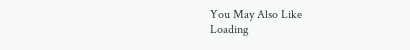You May Also Like
Loading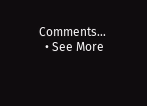Comments...
  • See More